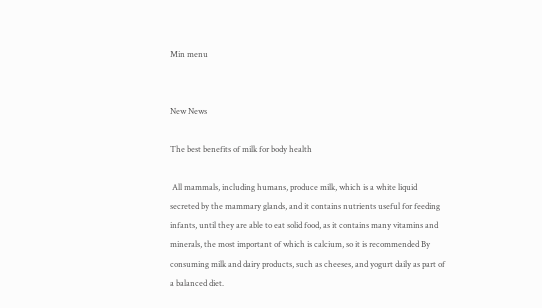Min menu


New News

The best benefits of milk for body health

 All mammals, including humans, produce milk, which is a white liquid secreted by the mammary glands, and it contains nutrients useful for feeding infants, until they are able to eat solid food, as it contains many vitamins and minerals, the most important of which is calcium, so it is recommended By consuming milk and dairy products, such as cheeses, and yogurt daily as part of a balanced diet.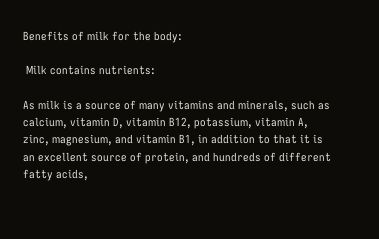Benefits of milk for the body:

 Milk contains nutrients:

As milk is a source of many vitamins and minerals, such as calcium, vitamin D, vitamin B12, potassium, vitamin A, zinc, magnesium, and vitamin B1, in addition to that it is an excellent source of protein, and hundreds of different fatty acids,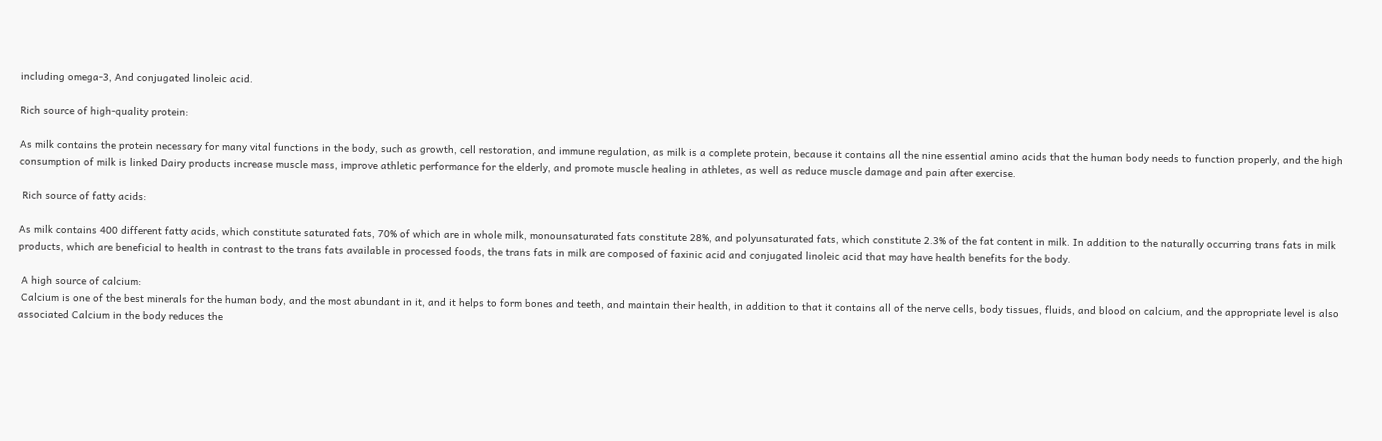including omega-3, And conjugated linoleic acid.

Rich source of high-quality protein:

As milk contains the protein necessary for many vital functions in the body, such as growth, cell restoration, and immune regulation, as milk is a complete protein, because it contains all the nine essential amino acids that the human body needs to function properly, and the high consumption of milk is linked Dairy products increase muscle mass, improve athletic performance for the elderly, and promote muscle healing in athletes, as well as reduce muscle damage and pain after exercise.

 Rich source of fatty acids:

As milk contains 400 different fatty acids, which constitute saturated fats, 70% of which are in whole milk, monounsaturated fats constitute 28%, and polyunsaturated fats, which constitute 2.3% of the fat content in milk. In addition to the naturally occurring trans fats in milk products, which are beneficial to health in contrast to the trans fats available in processed foods, the trans fats in milk are composed of faxinic acid and conjugated linoleic acid that may have health benefits for the body.

 A high source of calcium:
 Calcium is one of the best minerals for the human body, and the most abundant in it, and it helps to form bones and teeth, and maintain their health, in addition to that it contains all of the nerve cells, body tissues, fluids, and blood on calcium, and the appropriate level is also associated Calcium in the body reduces the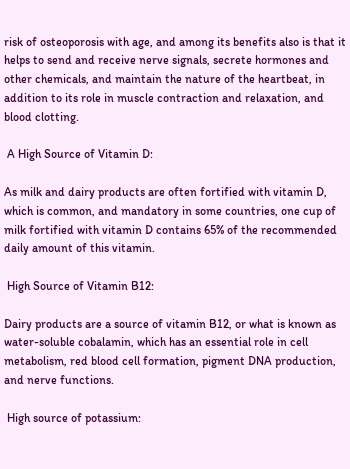risk of osteoporosis with age, and among its benefits also is that it helps to send and receive nerve signals, secrete hormones and other chemicals, and maintain the nature of the heartbeat, in addition to its role in muscle contraction and relaxation, and blood clotting.

 A High Source of Vitamin D:

As milk and dairy products are often fortified with vitamin D, which is common, and mandatory in some countries, one cup of milk fortified with vitamin D contains 65% of the recommended daily amount of this vitamin.

 High Source of Vitamin B12:

Dairy products are a source of vitamin B12, or what is known as water-soluble cobalamin, which has an essential role in cell metabolism, red blood cell formation, pigment DNA production, and nerve functions.

 High source of potassium: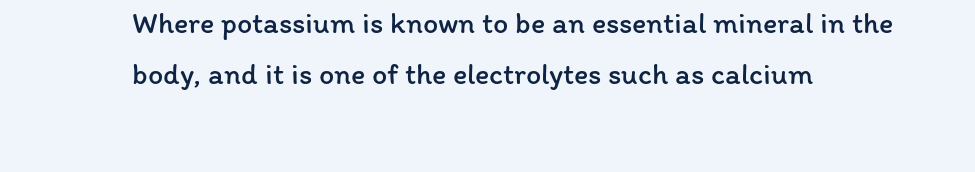Where potassium is known to be an essential mineral in the body, and it is one of the electrolytes such as calcium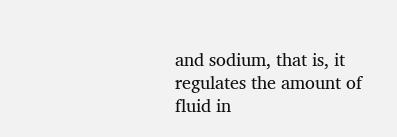and sodium, that is, it regulates the amount of fluid in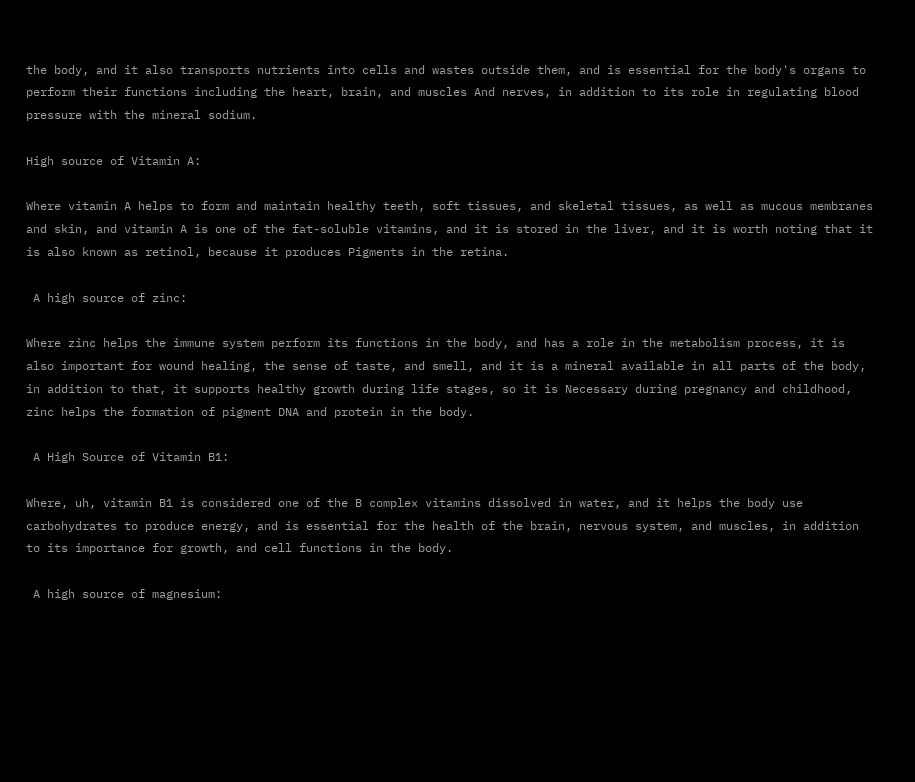the body, and it also transports nutrients into cells and wastes outside them, and is essential for the body's organs to perform their functions including the heart, brain, and muscles And nerves, in addition to its role in regulating blood pressure with the mineral sodium.

High source of Vitamin A:

Where vitamin A helps to form and maintain healthy teeth, soft tissues, and skeletal tissues, as well as mucous membranes and skin, and vitamin A is one of the fat-soluble vitamins, and it is stored in the liver, and it is worth noting that it is also known as retinol, because it produces Pigments in the retina.

 A high source of zinc:

Where zinc helps the immune system perform its functions in the body, and has a role in the metabolism process, it is also important for wound healing, the sense of taste, and smell, and it is a mineral available in all parts of the body, in addition to that, it supports healthy growth during life stages, so it is Necessary during pregnancy and childhood, zinc helps the formation of pigment DNA and protein in the body.

 A High Source of Vitamin B1:

Where, uh, vitamin B1 is considered one of the B complex vitamins dissolved in water, and it helps the body use carbohydrates to produce energy, and is essential for the health of the brain, nervous system, and muscles, in addition to its importance for growth, and cell functions in the body.

 A high source of magnesium: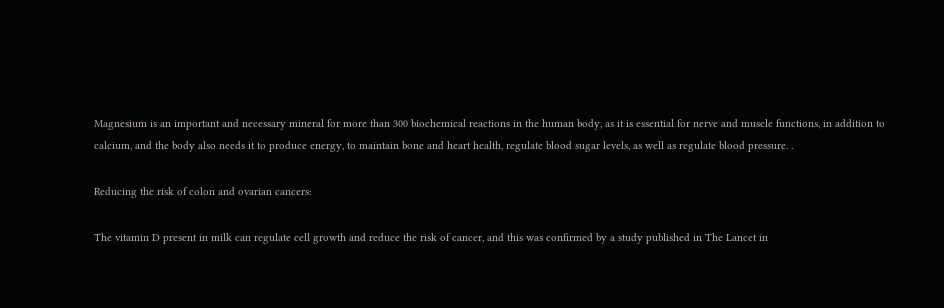Magnesium is an important and necessary mineral for more than 300 biochemical reactions in the human body, as it is essential for nerve and muscle functions, in addition to calcium, and the body also needs it to produce energy, to maintain bone and heart health, regulate blood sugar levels, as well as regulate blood pressure. .

Reducing the risk of colon and ovarian cancers:

The vitamin D present in milk can regulate cell growth and reduce the risk of cancer, and this was confirmed by a study published in The Lancet in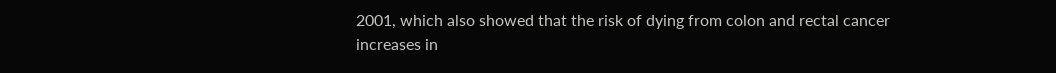2001, which also showed that the risk of dying from colon and rectal cancer increases in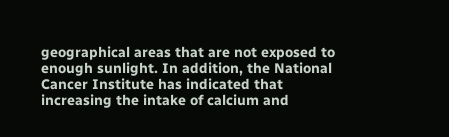geographical areas that are not exposed to enough sunlight. In addition, the National Cancer Institute has indicated that increasing the intake of calcium and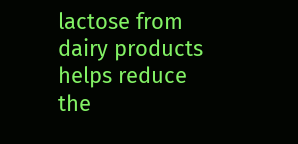lactose from dairy products helps reduce the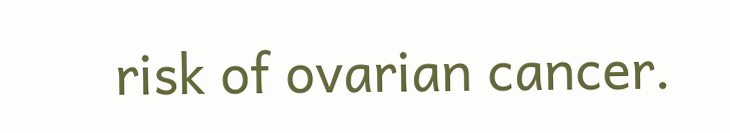risk of ovarian cancer.